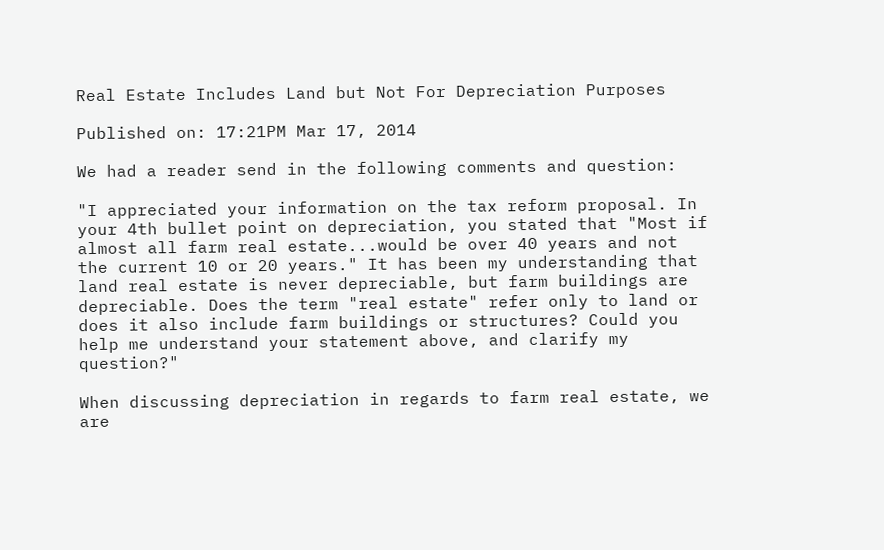Real Estate Includes Land but Not For Depreciation Purposes

Published on: 17:21PM Mar 17, 2014

We had a reader send in the following comments and question:

"I appreciated your information on the tax reform proposal. In your 4th bullet point on depreciation, you stated that "Most if almost all farm real estate...would be over 40 years and not the current 10 or 20 years." It has been my understanding that land real estate is never depreciable, but farm buildings are depreciable. Does the term "real estate" refer only to land or does it also include farm buildings or structures? Could you help me understand your statement above, and clarify my question?"

When discussing depreciation in regards to farm real estate, we are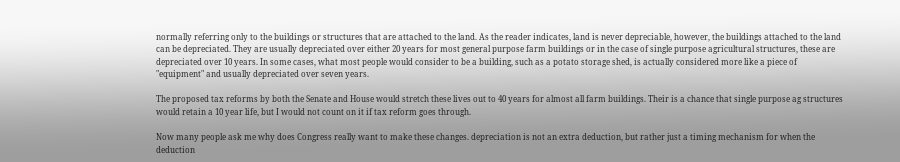normally referring only to the buildings or structures that are attached to the land. As the reader indicates, land is never depreciable, however, the buildings attached to the land can be depreciated. They are usually depreciated over either 20 years for most general purpose farm buildings or in the case of single purpose agricultural structures, these are depreciated over 10 years. In some cases, what most people would consider to be a building, such as a potato storage shed, is actually considered more like a piece of "equipment" and usually depreciated over seven years.

The proposed tax reforms by both the Senate and House would stretch these lives out to 40 years for almost all farm buildings. Their is a chance that single purpose ag structures would retain a 10 year life, but I would not count on it if tax reform goes through.

Now many people ask me why does Congress really want to make these changes. depreciation is not an extra deduction, but rather just a timing mechanism for when the deduction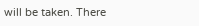will be taken. There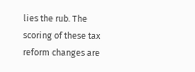lies the rub. The scoring of these tax reform changes are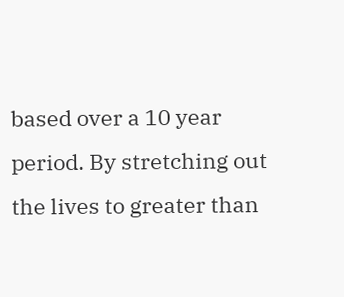based over a 10 year period. By stretching out the lives to greater than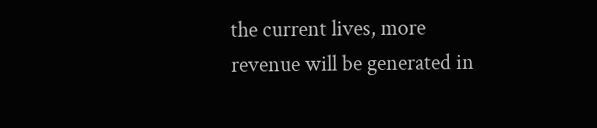the current lives, more revenue will be generated in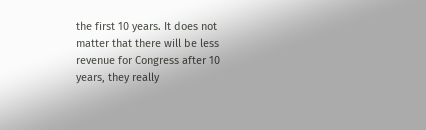the first 10 years. It does not matter that there will be less revenue for Congress after 10 years, they really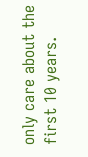only care about the first 10 years.